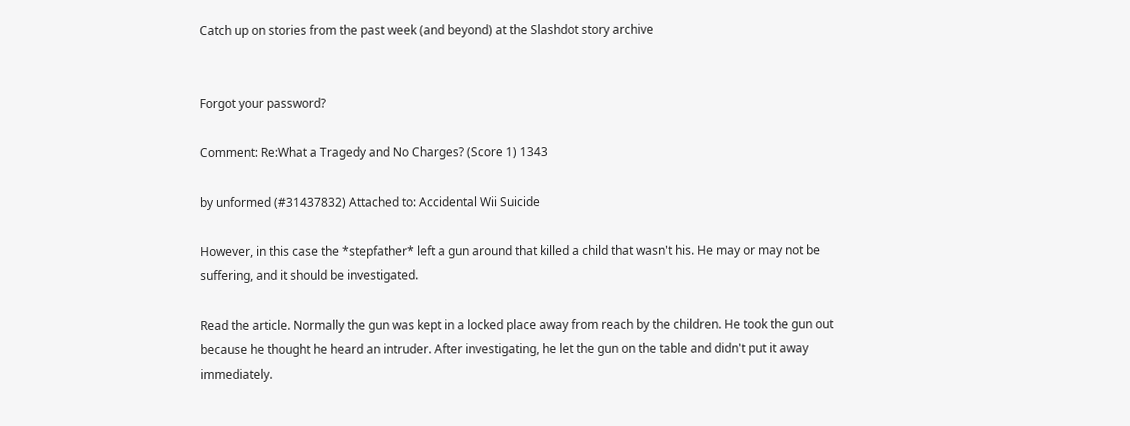Catch up on stories from the past week (and beyond) at the Slashdot story archive


Forgot your password?

Comment: Re:What a Tragedy and No Charges? (Score 1) 1343

by unformed (#31437832) Attached to: Accidental Wii Suicide

However, in this case the *stepfather* left a gun around that killed a child that wasn't his. He may or may not be suffering, and it should be investigated.

Read the article. Normally the gun was kept in a locked place away from reach by the children. He took the gun out because he thought he heard an intruder. After investigating, he let the gun on the table and didn't put it away immediately.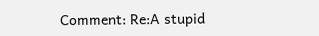Comment: Re:A stupid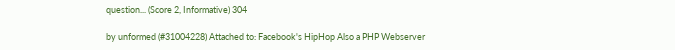question... (Score 2, Informative) 304

by unformed (#31004228) Attached to: Facebook's HipHop Also a PHP Webserver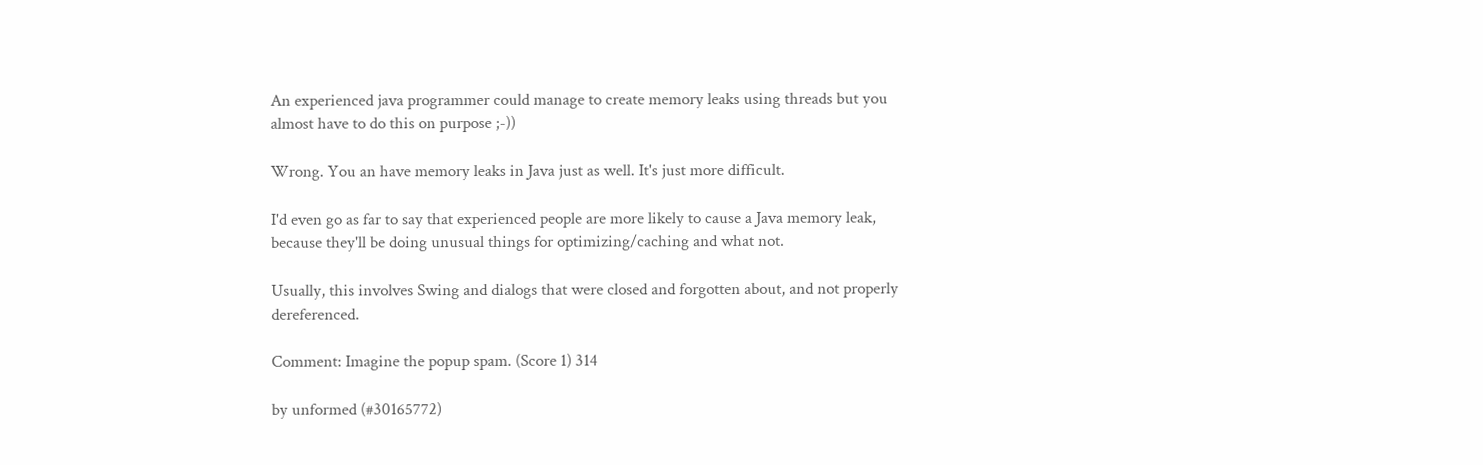An experienced java programmer could manage to create memory leaks using threads but you almost have to do this on purpose ;-))

Wrong. You an have memory leaks in Java just as well. It's just more difficult.

I'd even go as far to say that experienced people are more likely to cause a Java memory leak, because they'll be doing unusual things for optimizing/caching and what not.

Usually, this involves Swing and dialogs that were closed and forgotten about, and not properly dereferenced.

Comment: Imagine the popup spam. (Score 1) 314

by unformed (#30165772)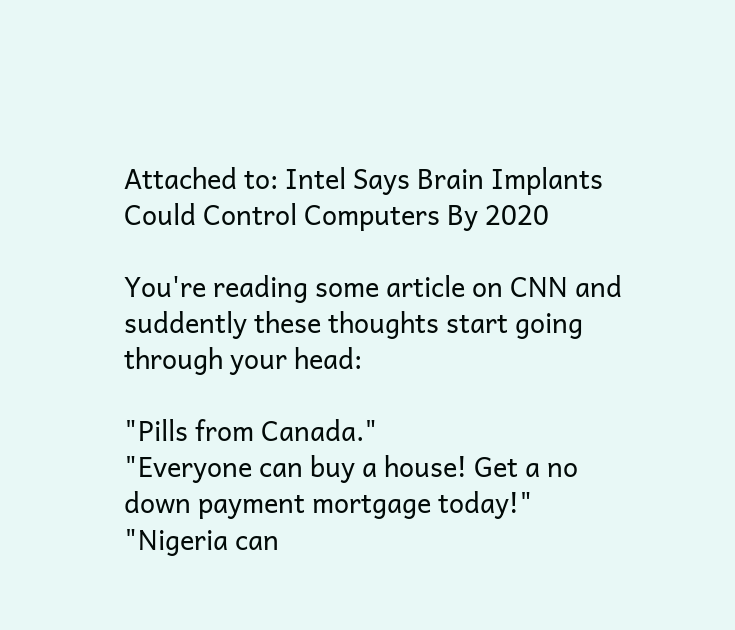Attached to: Intel Says Brain Implants Could Control Computers By 2020

You're reading some article on CNN and suddently these thoughts start going through your head:

"Pills from Canada."
"Everyone can buy a house! Get a no down payment mortgage today!"
"Nigeria can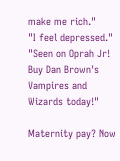make me rich."
"I feel depressed."
"Seen on Oprah Jr! Buy Dan Brown's Vampires and Wizards today!"

Maternity pay? Now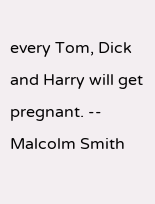every Tom, Dick and Harry will get pregnant. -- Malcolm Smith